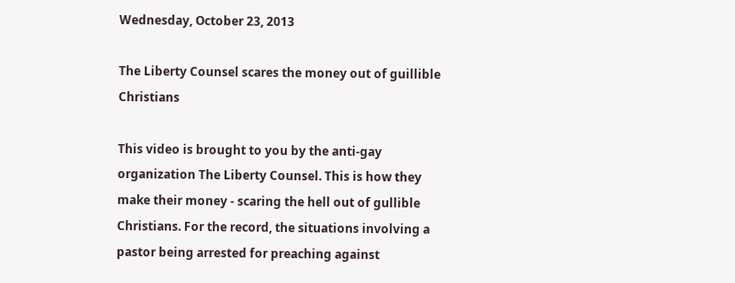Wednesday, October 23, 2013

The Liberty Counsel scares the money out of guillible Christians

This video is brought to you by the anti-gay organization The Liberty Counsel. This is how they make their money - scaring the hell out of gullible Christians. For the record, the situations involving a pastor being arrested for preaching against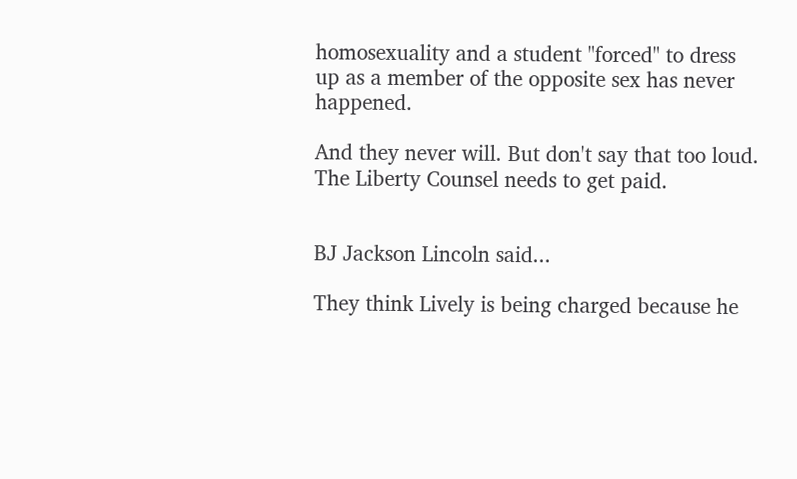homosexuality and a student "forced" to dress up as a member of the opposite sex has never happened.

And they never will. But don't say that too loud. The Liberty Counsel needs to get paid.


BJ Jackson Lincoln said...

They think Lively is being charged because he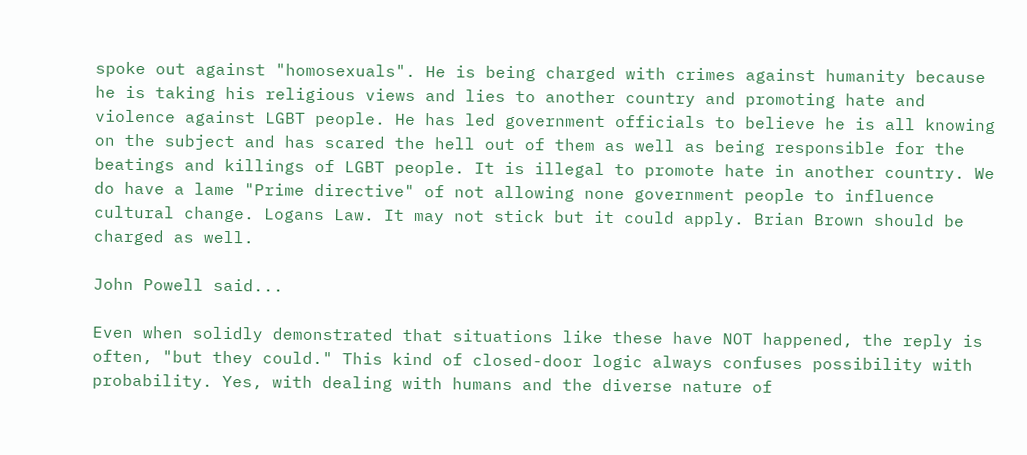spoke out against "homosexuals". He is being charged with crimes against humanity because he is taking his religious views and lies to another country and promoting hate and violence against LGBT people. He has led government officials to believe he is all knowing on the subject and has scared the hell out of them as well as being responsible for the beatings and killings of LGBT people. It is illegal to promote hate in another country. We do have a lame "Prime directive" of not allowing none government people to influence cultural change. Logans Law. It may not stick but it could apply. Brian Brown should be charged as well.

John Powell said...

Even when solidly demonstrated that situations like these have NOT happened, the reply is often, "but they could." This kind of closed-door logic always confuses possibility with probability. Yes, with dealing with humans and the diverse nature of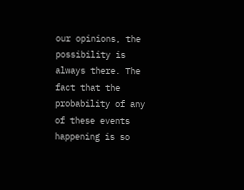our opinions, the possibility is always there. The fact that the probability of any of these events happening is so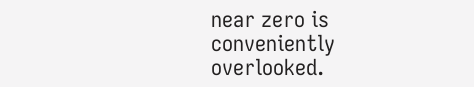near zero is conveniently overlooked.